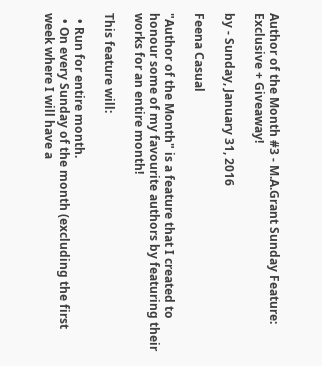Author of the Month #3 - M.A.Grant Sunday Feature: Exclusive + Giveaway!

by - Sunday, January 31, 2016

Feena Casual

"Author of the Month" is a feature that I created to honour some of my favourite authors by featuring their works for an entire month!

This feature will:

  • Run for entire month.
  • On every Sunday of the month (excluding the first week where I will have a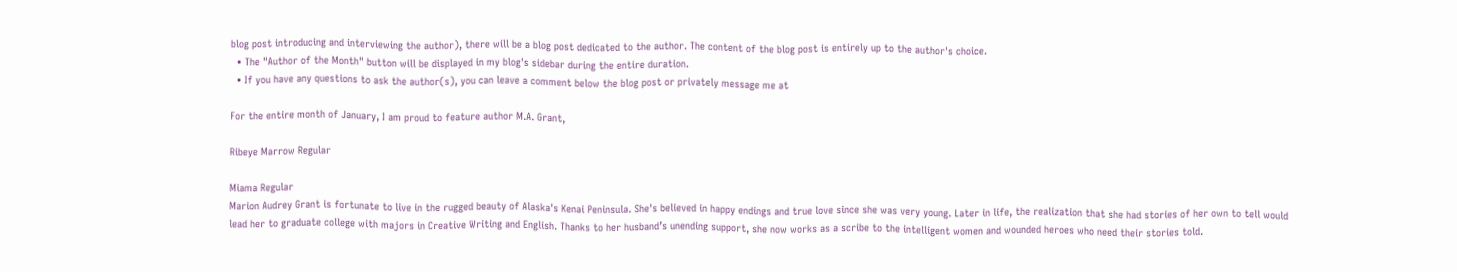blog post introducing and interviewing the author), there will be a blog post dedicated to the author. The content of the blog post is entirely up to the author's choice.
  • The "Author of the Month" button will be displayed in my blog's sidebar during the entire duration.
  • If you have any questions to ask the author(s), you can leave a comment below the blog post or privately message me at

For the entire month of January, I am proud to feature author M.A. Grant,

Ribeye Marrow Regular

Miama Regular
Marion Audrey Grant is fortunate to live in the rugged beauty of Alaska's Kenai Peninsula. She's believed in happy endings and true love since she was very young. Later in life, the realization that she had stories of her own to tell would lead her to graduate college with majors in Creative Writing and English. Thanks to her husband’s unending support, she now works as a scribe to the intelligent women and wounded heroes who need their stories told.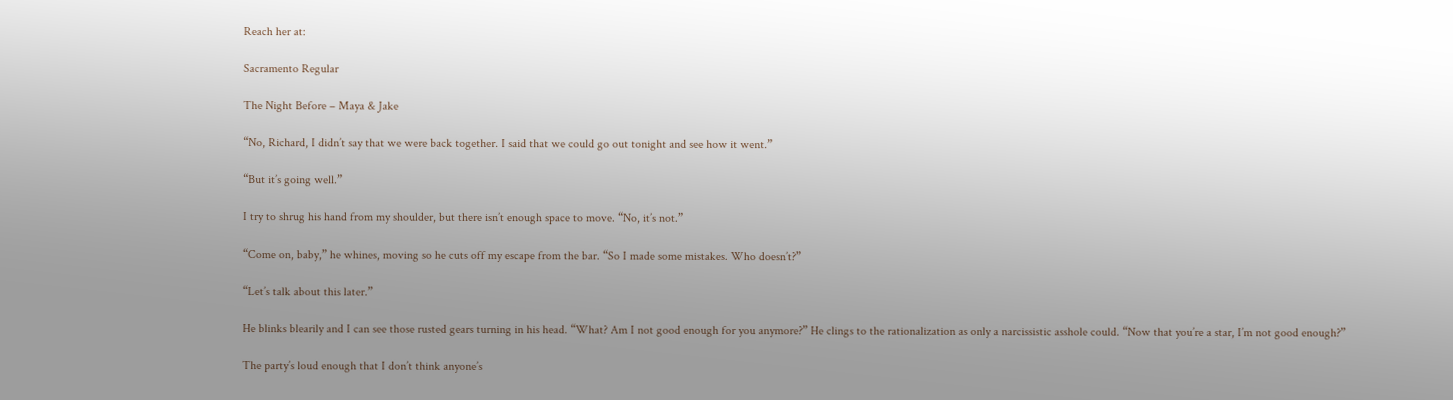Reach her at:

Sacramento Regular

The Night Before – Maya & Jake

“No, Richard, I didn’t say that we were back together. I said that we could go out tonight and see how it went.”

“But it’s going well.”

I try to shrug his hand from my shoulder, but there isn’t enough space to move. “No, it’s not.”

“Come on, baby,” he whines, moving so he cuts off my escape from the bar. “So I made some mistakes. Who doesn’t?”

“Let’s talk about this later.”

He blinks blearily and I can see those rusted gears turning in his head. “What? Am I not good enough for you anymore?” He clings to the rationalization as only a narcissistic asshole could. “Now that you’re a star, I’m not good enough?”

The party’s loud enough that I don’t think anyone’s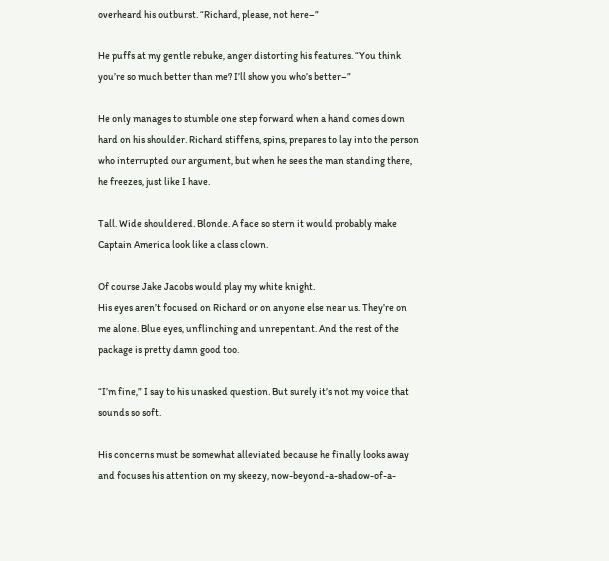overheard his outburst. “Richard, please, not here–”

He puffs at my gentle rebuke, anger distorting his features. “You think you’re so much better than me? I’ll show you who’s better–”

He only manages to stumble one step forward when a hand comes down hard on his shoulder. Richard stiffens, spins, prepares to lay into the person who interrupted our argument, but when he sees the man standing there, he freezes, just like I have.

Tall. Wide shouldered. Blonde. A face so stern it would probably make Captain America look like a class clown.

Of course Jake Jacobs would play my white knight.
His eyes aren’t focused on Richard or on anyone else near us. They’re on me alone. Blue eyes, unflinching and unrepentant. And the rest of the package is pretty damn good too.

“I’m fine,” I say to his unasked question. But surely it’s not my voice that sounds so soft.

His concerns must be somewhat alleviated because he finally looks away and focuses his attention on my skeezy, now-beyond-a-shadow-of-a-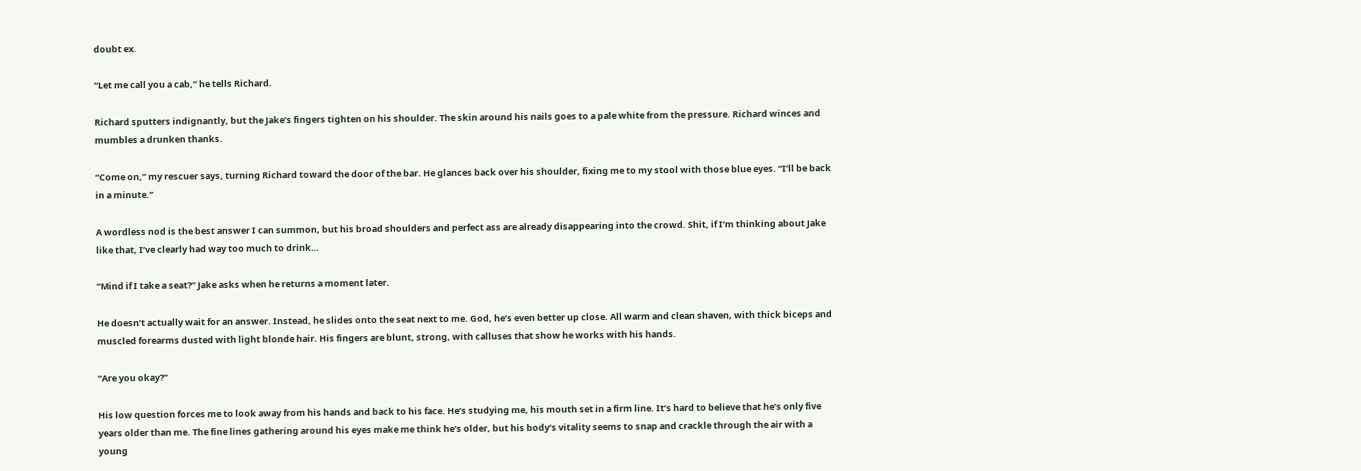doubt ex.

“Let me call you a cab,” he tells Richard.

Richard sputters indignantly, but the Jake’s fingers tighten on his shoulder. The skin around his nails goes to a pale white from the pressure. Richard winces and mumbles a drunken thanks.

“Come on,” my rescuer says, turning Richard toward the door of the bar. He glances back over his shoulder, fixing me to my stool with those blue eyes. “I’ll be back in a minute.”

A wordless nod is the best answer I can summon, but his broad shoulders and perfect ass are already disappearing into the crowd. Shit, if I’m thinking about Jake like that, I’ve clearly had way too much to drink…

“Mind if I take a seat?” Jake asks when he returns a moment later.

He doesn’t actually wait for an answer. Instead, he slides onto the seat next to me. God, he’s even better up close. All warm and clean shaven, with thick biceps and muscled forearms dusted with light blonde hair. His fingers are blunt, strong, with calluses that show he works with his hands.

“Are you okay?”

His low question forces me to look away from his hands and back to his face. He’s studying me, his mouth set in a firm line. It’s hard to believe that he’s only five years older than me. The fine lines gathering around his eyes make me think he’s older, but his body’s vitality seems to snap and crackle through the air with a young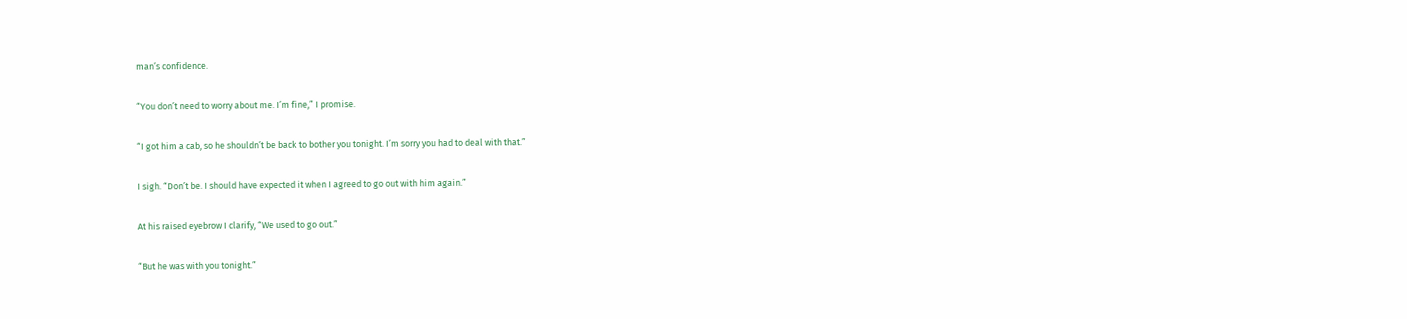man’s confidence.

“You don’t need to worry about me. I’m fine,” I promise.

“I got him a cab, so he shouldn’t be back to bother you tonight. I’m sorry you had to deal with that.”

I sigh. “Don’t be. I should have expected it when I agreed to go out with him again.”

At his raised eyebrow I clarify, “We used to go out.”

“But he was with you tonight.”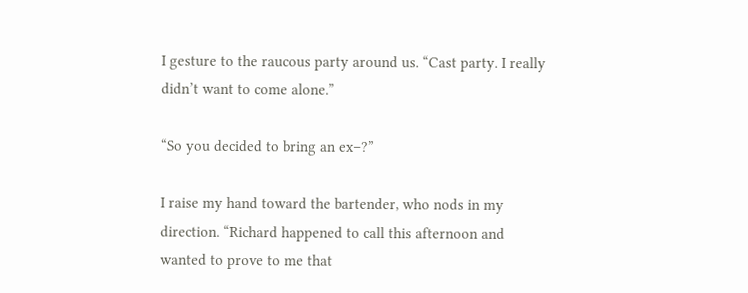I gesture to the raucous party around us. “Cast party. I really didn’t want to come alone.”

“So you decided to bring an ex–?”

I raise my hand toward the bartender, who nods in my direction. “Richard happened to call this afternoon and wanted to prove to me that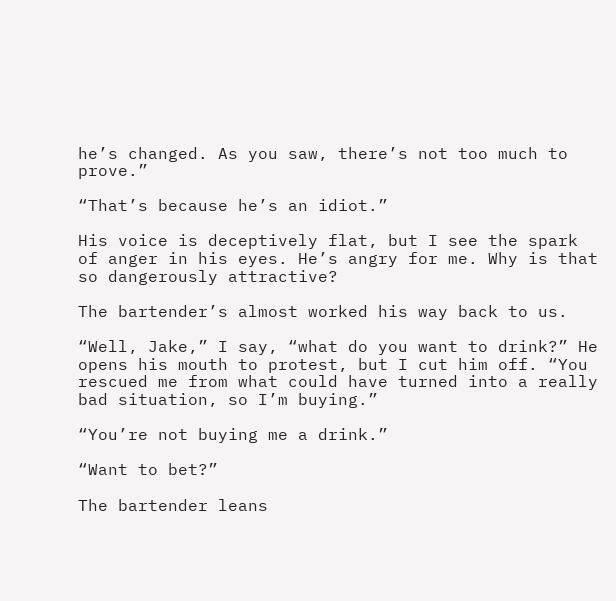he’s changed. As you saw, there’s not too much to prove.”

“That’s because he’s an idiot.”

His voice is deceptively flat, but I see the spark of anger in his eyes. He’s angry for me. Why is that so dangerously attractive?

The bartender’s almost worked his way back to us.

“Well, Jake,” I say, “what do you want to drink?” He opens his mouth to protest, but I cut him off. “You rescued me from what could have turned into a really bad situation, so I’m buying.”

“You’re not buying me a drink.”

“Want to bet?”

The bartender leans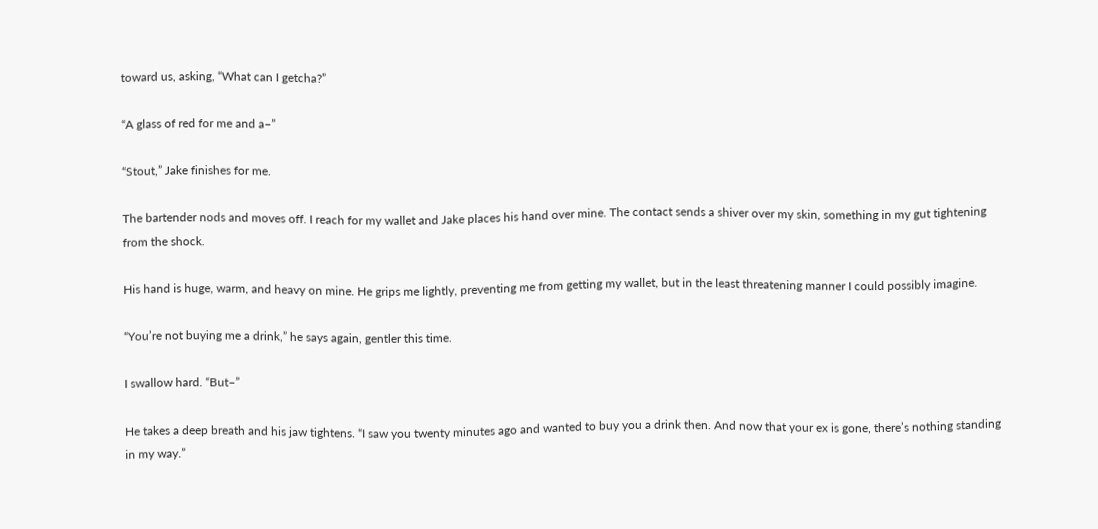toward us, asking, “What can I getcha?”

“A glass of red for me and a–”

“Stout,” Jake finishes for me.

The bartender nods and moves off. I reach for my wallet and Jake places his hand over mine. The contact sends a shiver over my skin, something in my gut tightening from the shock.

His hand is huge, warm, and heavy on mine. He grips me lightly, preventing me from getting my wallet, but in the least threatening manner I could possibly imagine.

“You’re not buying me a drink,” he says again, gentler this time.

I swallow hard. “But–”

He takes a deep breath and his jaw tightens. “I saw you twenty minutes ago and wanted to buy you a drink then. And now that your ex is gone, there’s nothing standing in my way.”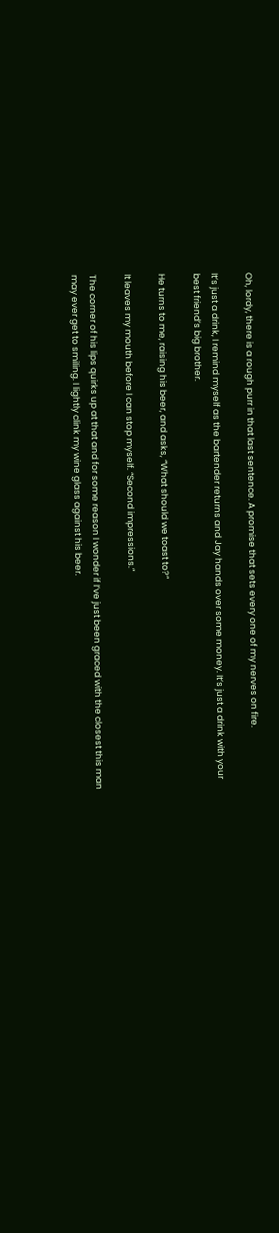Oh, lordy, there is a rough purr in that last sentence. A promise that sets every one of my nerves on fire.

It’s just a drink, I remind myself as the bartender returns and Jay hands over some money. It’s just a drink with your best friend’s big brother.

He turns to me, raising his beer, and asks, “What should we toast to?”

It leaves my mouth before I can stop myself. “Second impressions.”

The corner of his lips quirks up at that and for some reason I wonder if I’ve just been graced with the closest this man may ever get to smiling. I lightly clink my wine glass against his beer.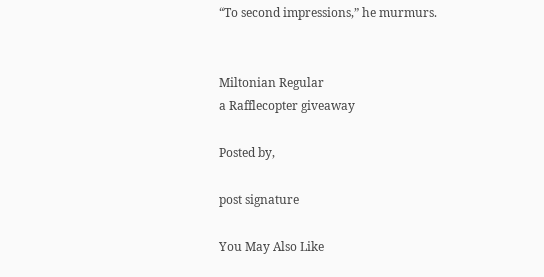“To second impressions,” he murmurs.


Miltonian Regular
a Rafflecopter giveaway

Posted by,

post signature

You May Also Like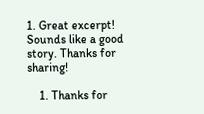1. Great excerpt! Sounds like a good story. Thanks for sharing!

    1. Thanks for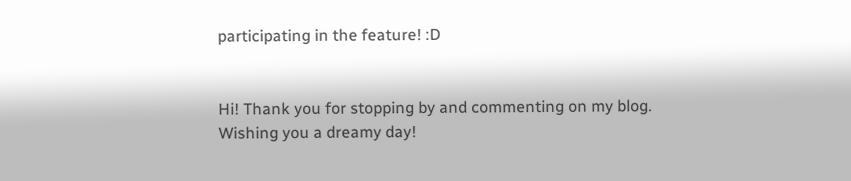participating in the feature! :D


Hi! Thank you for stopping by and commenting on my blog. Wishing you a dreamy day!